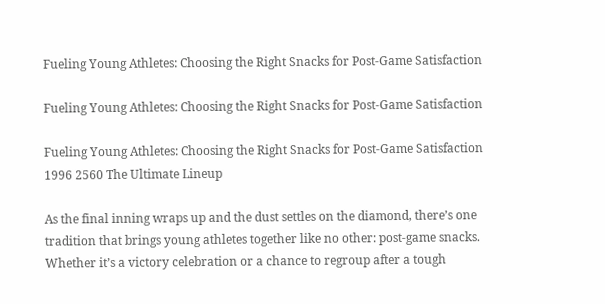Fueling Young Athletes: Choosing the Right Snacks for Post-Game Satisfaction

Fueling Young Athletes: Choosing the Right Snacks for Post-Game Satisfaction

Fueling Young Athletes: Choosing the Right Snacks for Post-Game Satisfaction 1996 2560 The Ultimate Lineup

As the final inning wraps up and the dust settles on the diamond, there’s one tradition that brings young athletes together like no other: post-game snacks. Whether it’s a victory celebration or a chance to regroup after a tough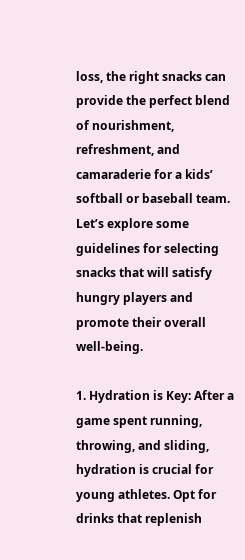loss, the right snacks can provide the perfect blend of nourishment, refreshment, and camaraderie for a kids’ softball or baseball team. Let’s explore some guidelines for selecting snacks that will satisfy hungry players and promote their overall well-being.

1. Hydration is Key: After a game spent running, throwing, and sliding, hydration is crucial for young athletes. Opt for drinks that replenish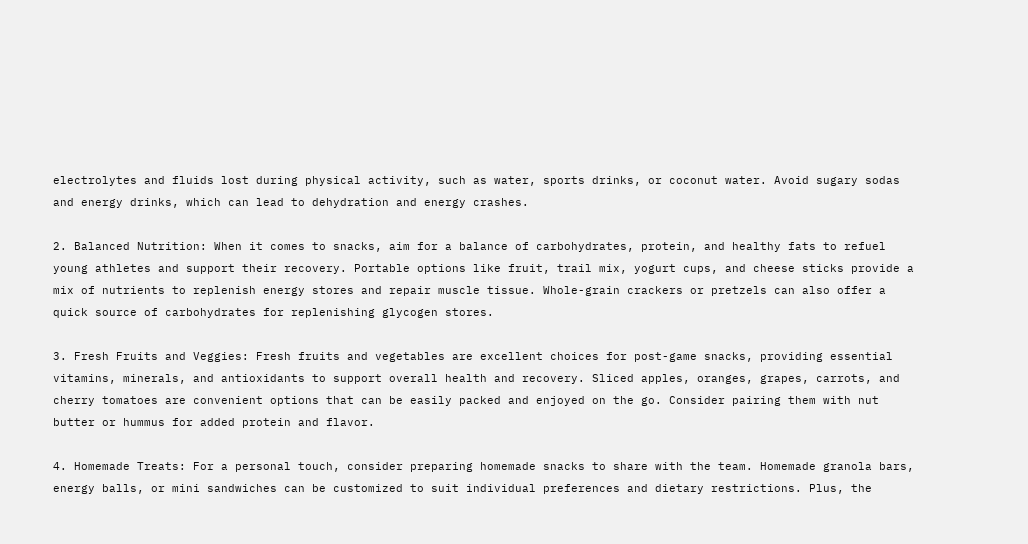electrolytes and fluids lost during physical activity, such as water, sports drinks, or coconut water. Avoid sugary sodas and energy drinks, which can lead to dehydration and energy crashes.

2. Balanced Nutrition: When it comes to snacks, aim for a balance of carbohydrates, protein, and healthy fats to refuel young athletes and support their recovery. Portable options like fruit, trail mix, yogurt cups, and cheese sticks provide a mix of nutrients to replenish energy stores and repair muscle tissue. Whole-grain crackers or pretzels can also offer a quick source of carbohydrates for replenishing glycogen stores.

3. Fresh Fruits and Veggies: Fresh fruits and vegetables are excellent choices for post-game snacks, providing essential vitamins, minerals, and antioxidants to support overall health and recovery. Sliced apples, oranges, grapes, carrots, and cherry tomatoes are convenient options that can be easily packed and enjoyed on the go. Consider pairing them with nut butter or hummus for added protein and flavor.

4. Homemade Treats: For a personal touch, consider preparing homemade snacks to share with the team. Homemade granola bars, energy balls, or mini sandwiches can be customized to suit individual preferences and dietary restrictions. Plus, the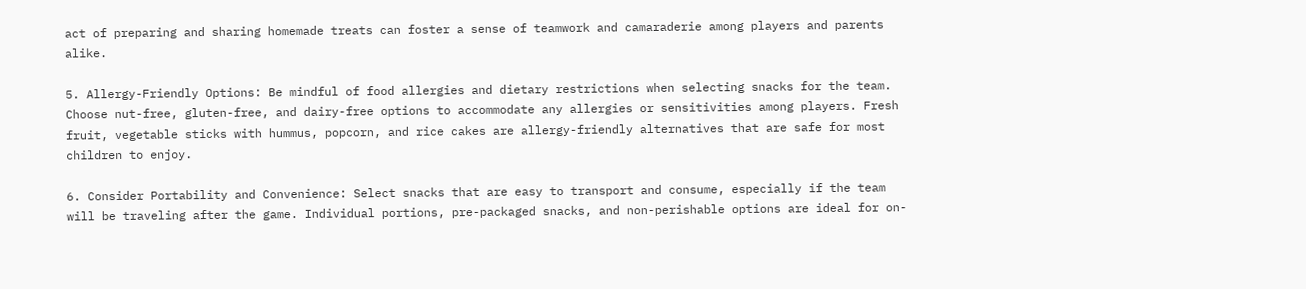act of preparing and sharing homemade treats can foster a sense of teamwork and camaraderie among players and parents alike.

5. Allergy-Friendly Options: Be mindful of food allergies and dietary restrictions when selecting snacks for the team. Choose nut-free, gluten-free, and dairy-free options to accommodate any allergies or sensitivities among players. Fresh fruit, vegetable sticks with hummus, popcorn, and rice cakes are allergy-friendly alternatives that are safe for most children to enjoy.

6. Consider Portability and Convenience: Select snacks that are easy to transport and consume, especially if the team will be traveling after the game. Individual portions, pre-packaged snacks, and non-perishable options are ideal for on-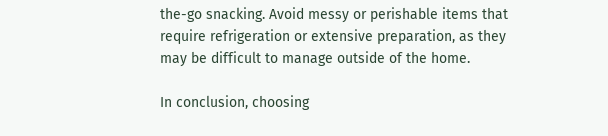the-go snacking. Avoid messy or perishable items that require refrigeration or extensive preparation, as they may be difficult to manage outside of the home.

In conclusion, choosing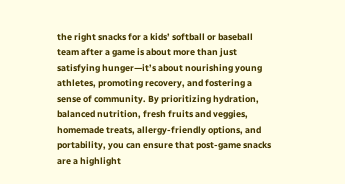the right snacks for a kids’ softball or baseball team after a game is about more than just satisfying hunger—it’s about nourishing young athletes, promoting recovery, and fostering a sense of community. By prioritizing hydration, balanced nutrition, fresh fruits and veggies, homemade treats, allergy-friendly options, and portability, you can ensure that post-game snacks are a highlight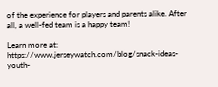of the experience for players and parents alike. After all, a well-fed team is a happy team!

Learn more at:  https://www.jerseywatch.com/blog/snack-ideas-youth-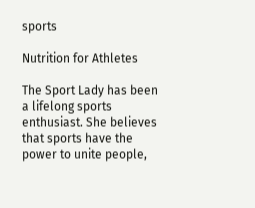sports

Nutrition for Athletes

The Sport Lady has been a lifelong sports enthusiast. She believes that sports have the power to unite people,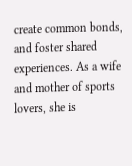create common bonds, and foster shared experiences. As a wife and mother of sports lovers, she is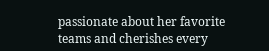passionate about her favorite teams and cherishes every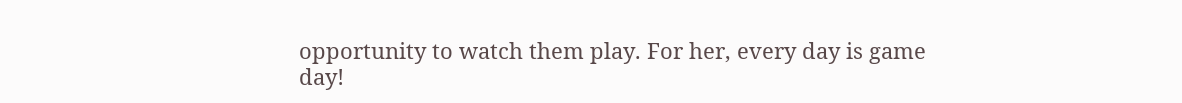opportunity to watch them play. For her, every day is game day!